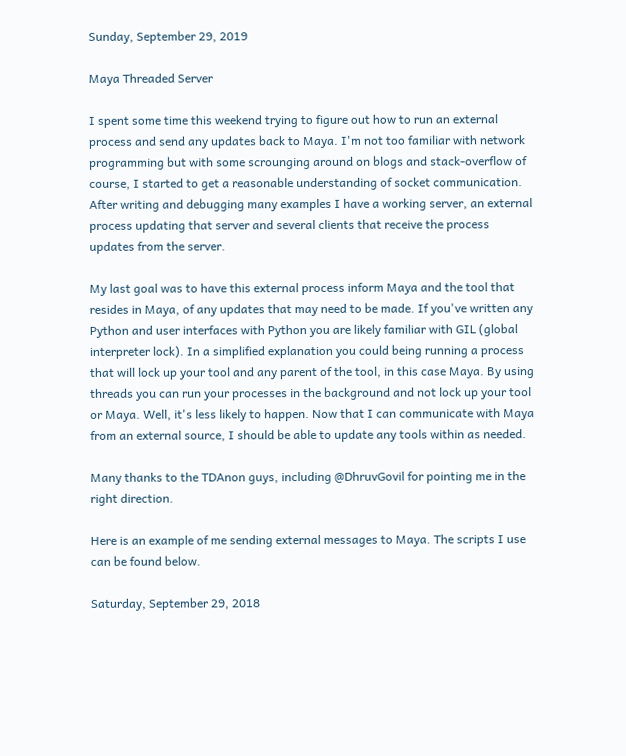Sunday, September 29, 2019

Maya Threaded Server

I spent some time this weekend trying to figure out how to run an external process and send any updates back to Maya. I'm not too familiar with network programming but with some scrounging around on blogs and stack-overflow of course, I started to get a reasonable understanding of socket communication. After writing and debugging many examples I have a working server, an external process updating that server and several clients that receive the process updates from the server.

My last goal was to have this external process inform Maya and the tool that resides in Maya, of any updates that may need to be made. If you've written any Python and user interfaces with Python you are likely familiar with GIL (global interpreter lock). In a simplified explanation you could being running a process that will lock up your tool and any parent of the tool, in this case Maya. By using threads you can run your processes in the background and not lock up your tool or Maya. Well, it's less likely to happen. Now that I can communicate with Maya from an external source, I should be able to update any tools within as needed.

Many thanks to the TDAnon guys, including @DhruvGovil for pointing me in the right direction.

Here is an example of me sending external messages to Maya. The scripts I use can be found below.

Saturday, September 29, 2018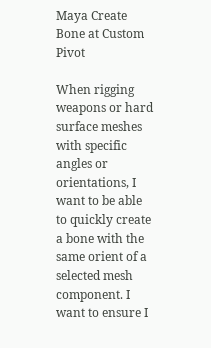Maya Create Bone at Custom Pivot

When rigging weapons or hard surface meshes with specific angles or orientations, I want to be able to quickly create a bone with the same orient of a selected mesh component. I want to ensure I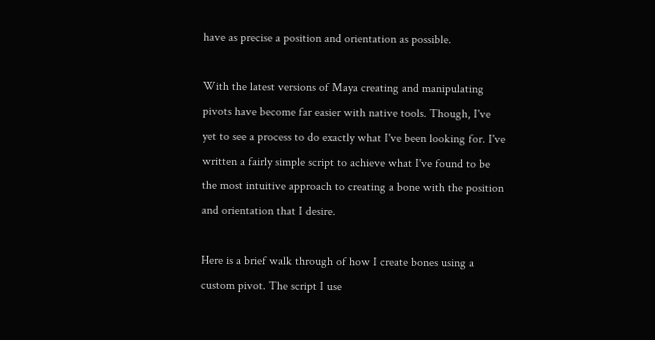have as precise a position and orientation as possible.

With the latest versions of Maya creating and manipulating pivots have become far easier with native tools. Though, I've yet to see a process to do exactly what I've been looking for. I've written a fairly simple script to achieve what I've found to be the most intuitive approach to creating a bone with the position and orientation that I desire.

Here is a brief walk through of how I create bones using a custom pivot. The script I use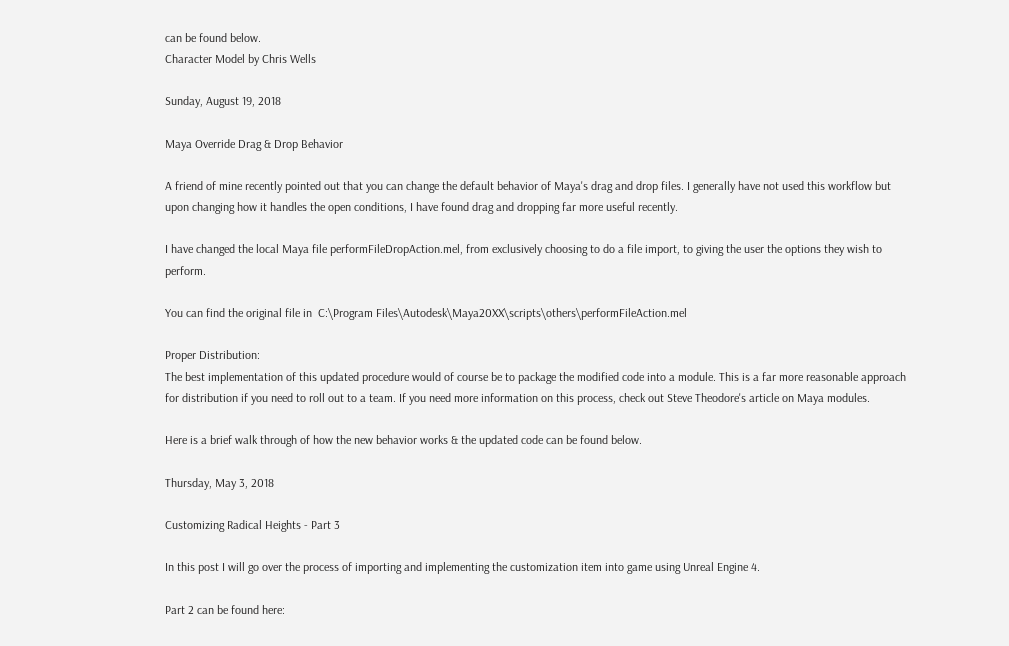can be found below.
Character Model by Chris Wells

Sunday, August 19, 2018

Maya Override Drag & Drop Behavior

A friend of mine recently pointed out that you can change the default behavior of Maya's drag and drop files. I generally have not used this workflow but upon changing how it handles the open conditions, I have found drag and dropping far more useful recently.

I have changed the local Maya file performFileDropAction.mel, from exclusively choosing to do a file import, to giving the user the options they wish to perform.

You can find the original file in  C:\Program Files\Autodesk\Maya20XX\scripts\others\performFileAction.mel

Proper Distribution:
The best implementation of this updated procedure would of course be to package the modified code into a module. This is a far more reasonable approach for distribution if you need to roll out to a team. If you need more information on this process, check out Steve Theodore's article on Maya modules.

Here is a brief walk through of how the new behavior works & the updated code can be found below.

Thursday, May 3, 2018

Customizing Radical Heights - Part 3

In this post I will go over the process of importing and implementing the customization item into game using Unreal Engine 4.

Part 2 can be found here: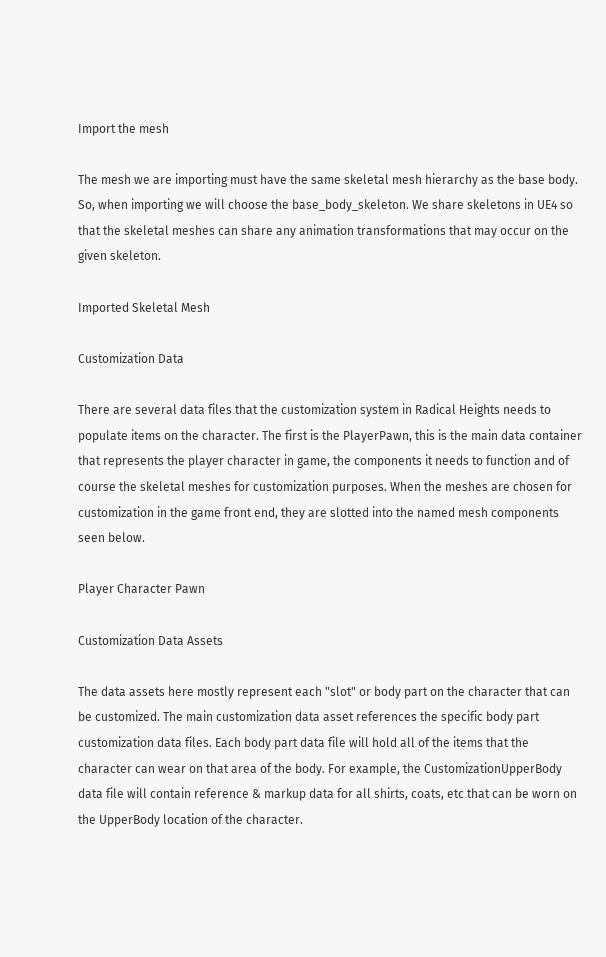Import the mesh

The mesh we are importing must have the same skeletal mesh hierarchy as the base body. So, when importing we will choose the base_body_skeleton. We share skeletons in UE4 so that the skeletal meshes can share any animation transformations that may occur on the given skeleton.

Imported Skeletal Mesh

Customization Data

There are several data files that the customization system in Radical Heights needs to populate items on the character. The first is the PlayerPawn, this is the main data container that represents the player character in game, the components it needs to function and of course the skeletal meshes for customization purposes. When the meshes are chosen for customization in the game front end, they are slotted into the named mesh components seen below.

Player Character Pawn

Customization Data Assets

The data assets here mostly represent each "slot" or body part on the character that can be customized. The main customization data asset references the specific body part customization data files. Each body part data file will hold all of the items that the character can wear on that area of the body. For example, the CustomizationUpperBody data file will contain reference & markup data for all shirts, coats, etc that can be worn on the UpperBody location of the character.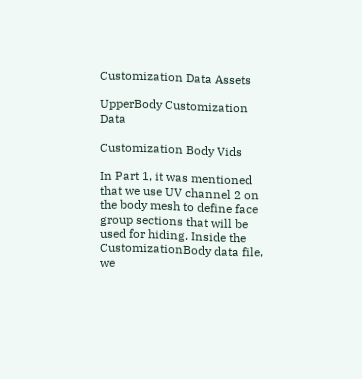Customization Data Assets

UpperBody Customization Data

Customization Body Vids

In Part 1, it was mentioned that we use UV channel 2 on the body mesh to define face group sections that will be used for hiding. Inside the CustomizationBody data file, we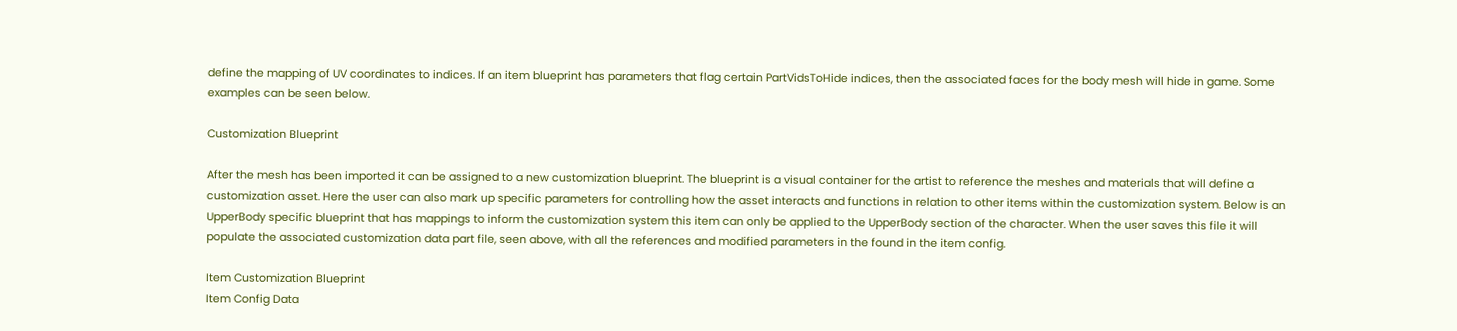define the mapping of UV coordinates to indices. If an item blueprint has parameters that flag certain PartVidsToHide indices, then the associated faces for the body mesh will hide in game. Some examples can be seen below.

Customization Blueprint

After the mesh has been imported it can be assigned to a new customization blueprint. The blueprint is a visual container for the artist to reference the meshes and materials that will define a customization asset. Here the user can also mark up specific parameters for controlling how the asset interacts and functions in relation to other items within the customization system. Below is an UpperBody specific blueprint that has mappings to inform the customization system this item can only be applied to the UpperBody section of the character. When the user saves this file it will populate the associated customization data part file, seen above, with all the references and modified parameters in the found in the item config.

Item Customization Blueprint
Item Config Data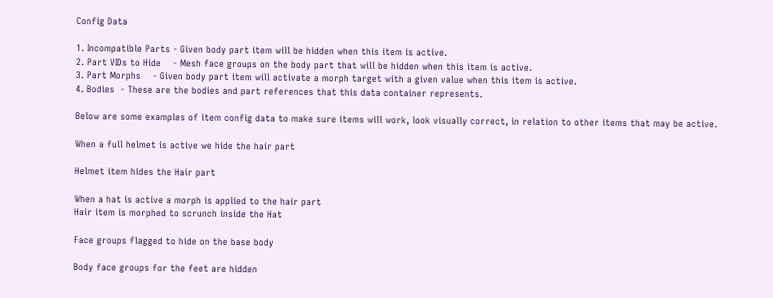Config Data

1. Incompatible Parts - Given body part item will be hidden when this item is active.
2. Part VIDs to Hide    - Mesh face groups on the body part that will be hidden when this item is active.
3. Part Morphs    - Given body part item will activate a morph target with a given value when this item is active.
4. Bodies  - These are the bodies and part references that this data container represents.

Below are some examples of item config data to make sure items will work, look visually correct, in relation to other items that may be active.

When a full helmet is active we hide the hair part

Helmet item hides the Hair part

When a hat is active a morph is applied to the hair part
Hair item is morphed to scrunch inside the Hat

Face groups flagged to hide on the base body

Body face groups for the feet are hidden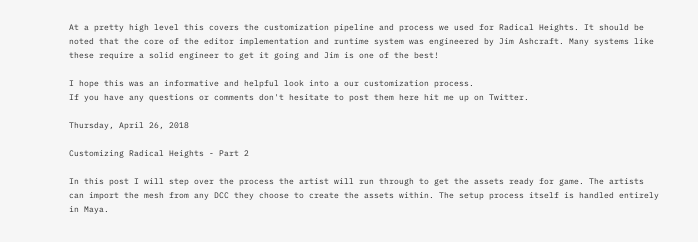At a pretty high level this covers the customization pipeline and process we used for Radical Heights. It should be noted that the core of the editor implementation and runtime system was engineered by Jim Ashcraft. Many systems like these require a solid engineer to get it going and Jim is one of the best!

I hope this was an informative and helpful look into a our customization process.
If you have any questions or comments don't hesitate to post them here hit me up on Twitter.

Thursday, April 26, 2018

Customizing Radical Heights - Part 2

In this post I will step over the process the artist will run through to get the assets ready for game. The artists can import the mesh from any DCC they choose to create the assets within. The setup process itself is handled entirely in Maya.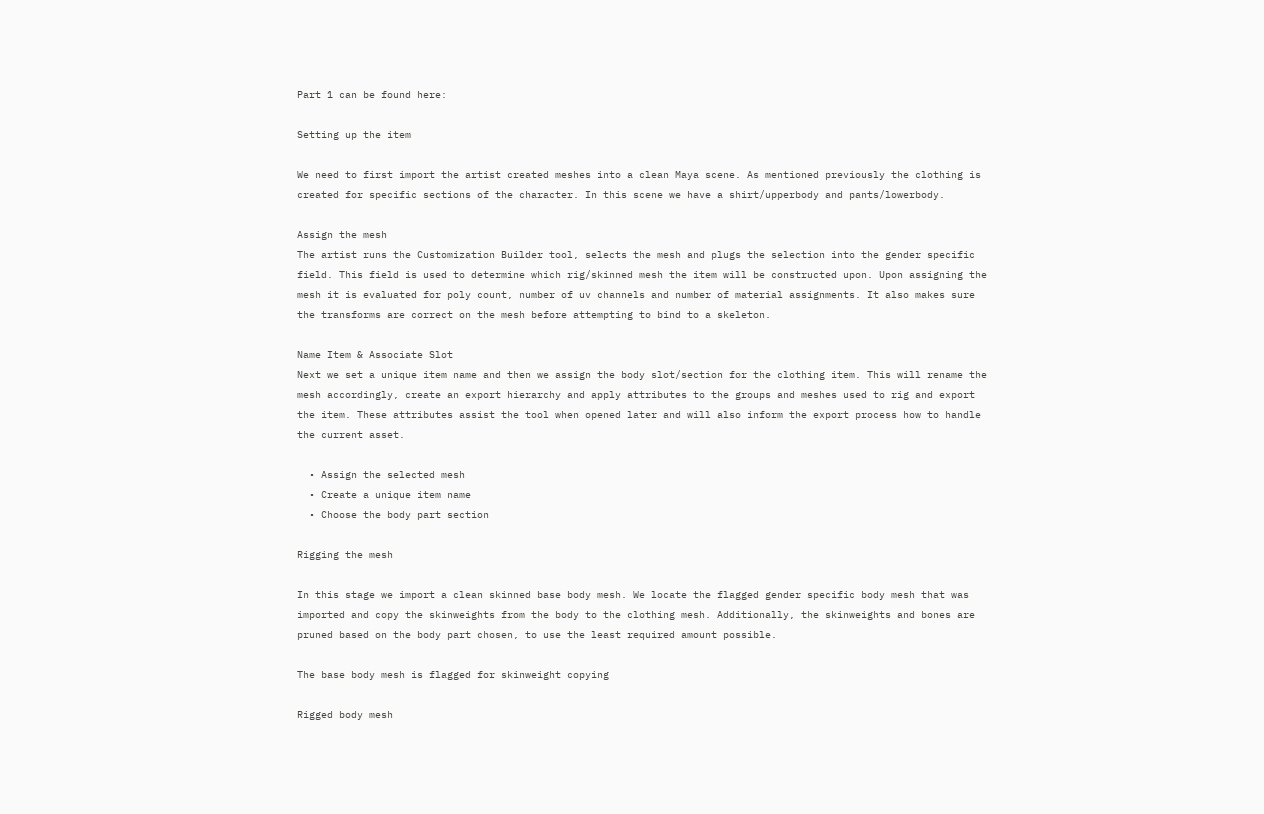Part 1 can be found here:

Setting up the item

We need to first import the artist created meshes into a clean Maya scene. As mentioned previously the clothing is created for specific sections of the character. In this scene we have a shirt/upperbody and pants/lowerbody.

Assign the mesh
The artist runs the Customization Builder tool, selects the mesh and plugs the selection into the gender specific field. This field is used to determine which rig/skinned mesh the item will be constructed upon. Upon assigning the mesh it is evaluated for poly count, number of uv channels and number of material assignments. It also makes sure the transforms are correct on the mesh before attempting to bind to a skeleton.

Name Item & Associate Slot
Next we set a unique item name and then we assign the body slot/section for the clothing item. This will rename the mesh accordingly, create an export hierarchy and apply attributes to the groups and meshes used to rig and export the item. These attributes assist the tool when opened later and will also inform the export process how to handle the current asset.

  • Assign the selected mesh
  • Create a unique item name
  • Choose the body part section

Rigging the mesh

In this stage we import a clean skinned base body mesh. We locate the flagged gender specific body mesh that was imported and copy the skinweights from the body to the clothing mesh. Additionally, the skinweights and bones are pruned based on the body part chosen, to use the least required amount possible.

The base body mesh is flagged for skinweight copying

Rigged body mesh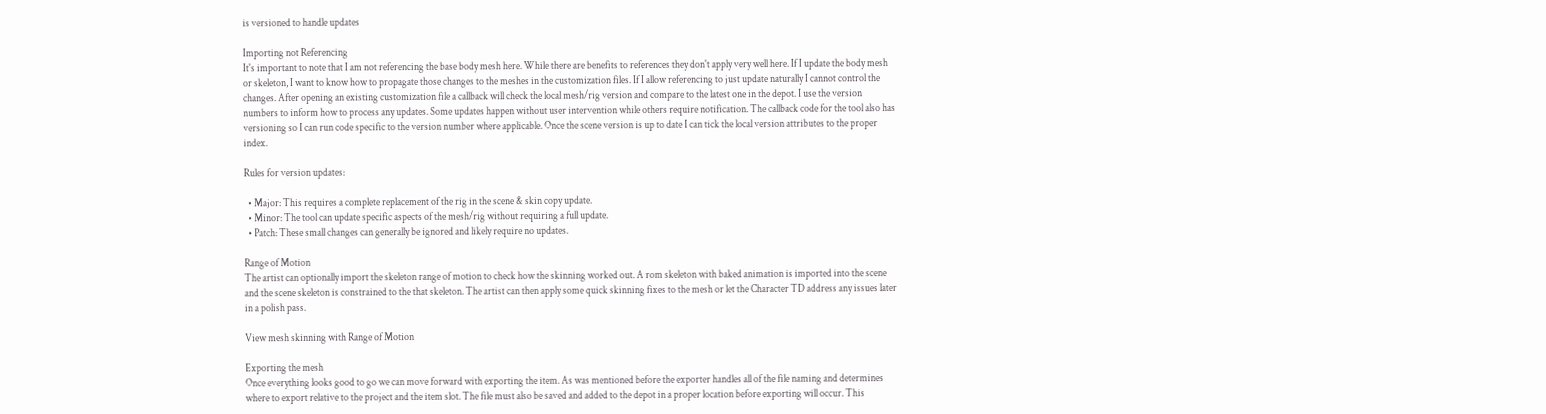is versioned to handle updates

Importing not Referencing
It's important to note that I am not referencing the base body mesh here. While there are benefits to references they don't apply very well here. If I update the body mesh or skeleton, I want to know how to propagate those changes to the meshes in the customization files. If I allow referencing to just update naturally I cannot control the changes. After opening an existing customization file a callback will check the local mesh/rig version and compare to the latest one in the depot. I use the version numbers to inform how to process any updates. Some updates happen without user intervention while others require notification. The callback code for the tool also has versioning so I can run code specific to the version number where applicable. Once the scene version is up to date I can tick the local version attributes to the proper index.

Rules for version updates:

  • Major: This requires a complete replacement of the rig in the scene & skin copy update.
  • Minor: The tool can update specific aspects of the mesh/rig without requiring a full update.
  • Patch: These small changes can generally be ignored and likely require no updates.

Range of Motion
The artist can optionally import the skeleton range of motion to check how the skinning worked out. A rom skeleton with baked animation is imported into the scene and the scene skeleton is constrained to the that skeleton. The artist can then apply some quick skinning fixes to the mesh or let the Character TD address any issues later in a polish pass.

View mesh skinning with Range of Motion

Exporting the mesh
Once everything looks good to go we can move forward with exporting the item. As was mentioned before the exporter handles all of the file naming and determines where to export relative to the project and the item slot. The file must also be saved and added to the depot in a proper location before exporting will occur. This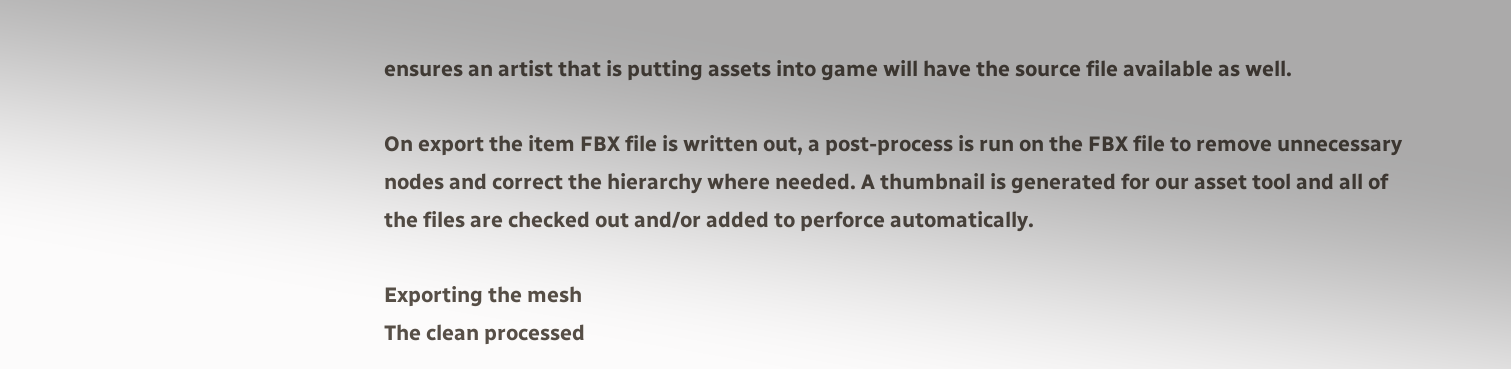ensures an artist that is putting assets into game will have the source file available as well.

On export the item FBX file is written out, a post-process is run on the FBX file to remove unnecessary nodes and correct the hierarchy where needed. A thumbnail is generated for our asset tool and all of the files are checked out and/or added to perforce automatically.

Exporting the mesh
The clean processed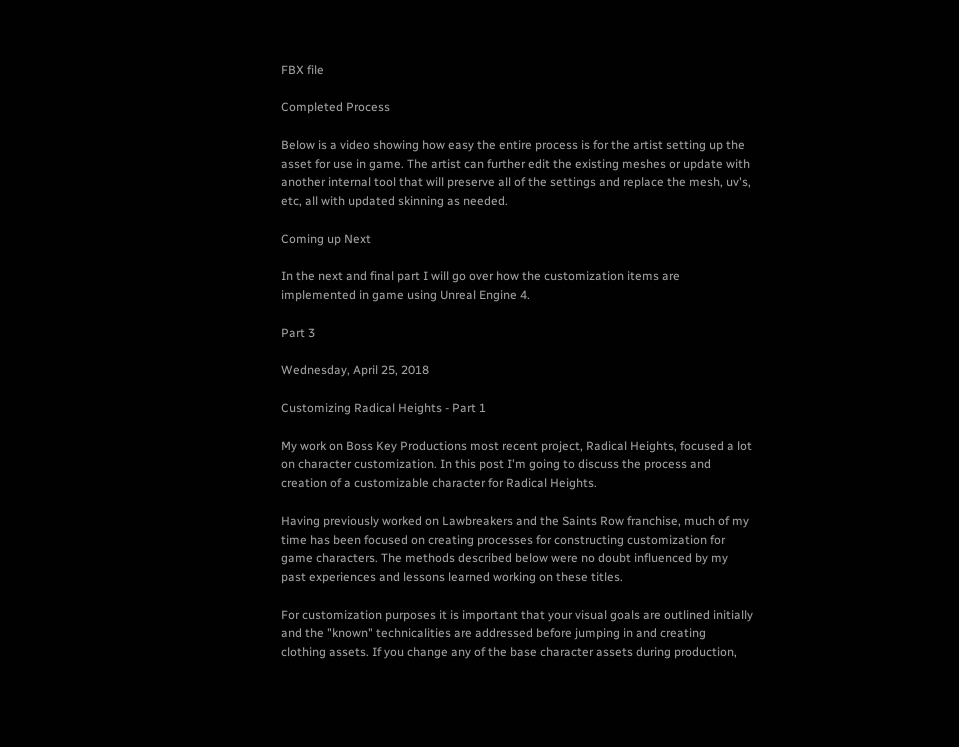FBX file

Completed Process

Below is a video showing how easy the entire process is for the artist setting up the asset for use in game. The artist can further edit the existing meshes or update with another internal tool that will preserve all of the settings and replace the mesh, uv's, etc, all with updated skinning as needed.

Coming up Next

In the next and final part I will go over how the customization items are implemented in game using Unreal Engine 4.

Part 3

Wednesday, April 25, 2018

Customizing Radical Heights - Part 1

My work on Boss Key Productions most recent project, Radical Heights, focused a lot on character customization. In this post I'm going to discuss the process and creation of a customizable character for Radical Heights.

Having previously worked on Lawbreakers and the Saints Row franchise, much of my time has been focused on creating processes for constructing customization for game characters. The methods described below were no doubt influenced by my past experiences and lessons learned working on these titles.

For customization purposes it is important that your visual goals are outlined initially and the "known" technicalities are addressed before jumping in and creating clothing assets. If you change any of the base character assets during production,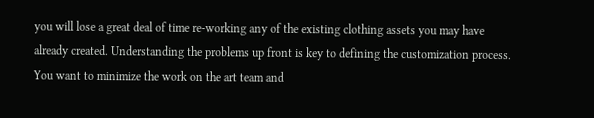you will lose a great deal of time re-working any of the existing clothing assets you may have already created. Understanding the problems up front is key to defining the customization process. You want to minimize the work on the art team and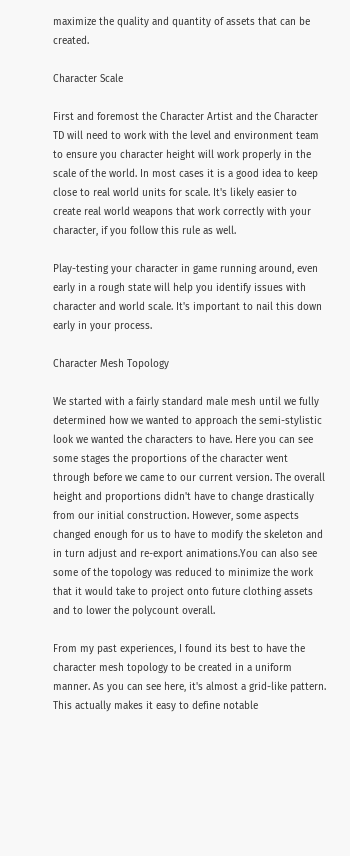maximize the quality and quantity of assets that can be created.

Character Scale

First and foremost the Character Artist and the Character TD will need to work with the level and environment team to ensure you character height will work properly in the scale of the world. In most cases it is a good idea to keep close to real world units for scale. It's likely easier to create real world weapons that work correctly with your character, if you follow this rule as well.

Play-testing your character in game running around, even early in a rough state will help you identify issues with character and world scale. It's important to nail this down early in your process.

Character Mesh Topology

We started with a fairly standard male mesh until we fully determined how we wanted to approach the semi-stylistic look we wanted the characters to have. Here you can see some stages the proportions of the character went through before we came to our current version. The overall height and proportions didn't have to change drastically from our initial construction. However, some aspects changed enough for us to have to modify the skeleton and in turn adjust and re-export animations.You can also see some of the topology was reduced to minimize the work that it would take to project onto future clothing assets and to lower the polycount overall.

From my past experiences, I found its best to have the character mesh topology to be created in a uniform manner. As you can see here, it's almost a grid-like pattern. This actually makes it easy to define notable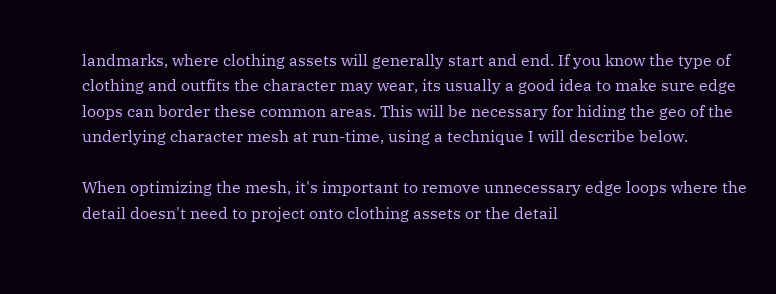landmarks, where clothing assets will generally start and end. If you know the type of clothing and outfits the character may wear, its usually a good idea to make sure edge loops can border these common areas. This will be necessary for hiding the geo of the underlying character mesh at run-time, using a technique I will describe below.

When optimizing the mesh, it's important to remove unnecessary edge loops where the detail doesn't need to project onto clothing assets or the detail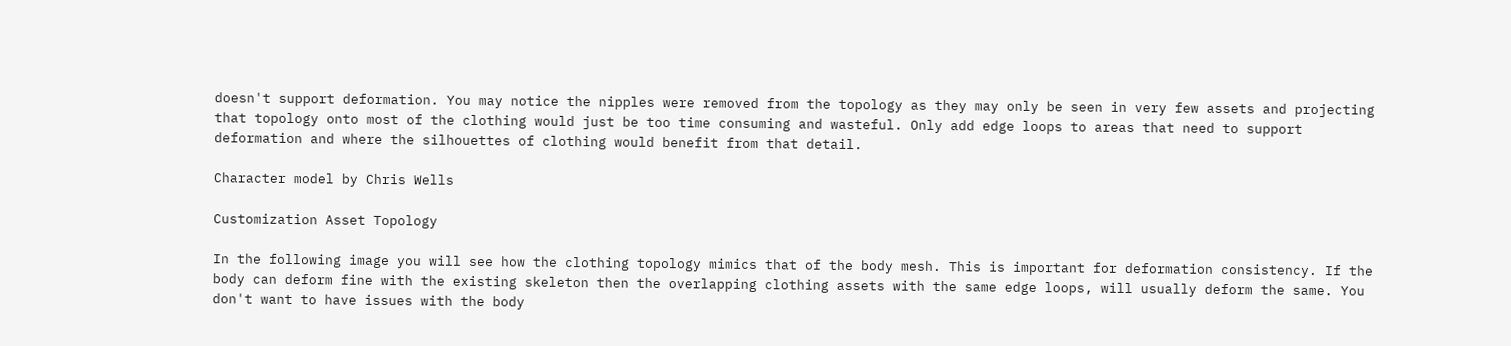doesn't support deformation. You may notice the nipples were removed from the topology as they may only be seen in very few assets and projecting that topology onto most of the clothing would just be too time consuming and wasteful. Only add edge loops to areas that need to support deformation and where the silhouettes of clothing would benefit from that detail.

Character model by Chris Wells

Customization Asset Topology

In the following image you will see how the clothing topology mimics that of the body mesh. This is important for deformation consistency. If the body can deform fine with the existing skeleton then the overlapping clothing assets with the same edge loops, will usually deform the same. You don't want to have issues with the body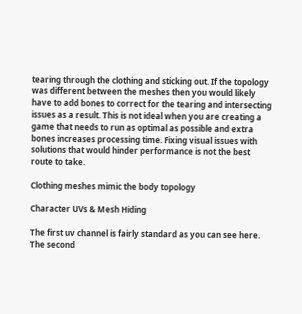tearing through the clothing and sticking out. If the topology was different between the meshes then you would likely have to add bones to correct for the tearing and intersecting issues as a result. This is not ideal when you are creating a game that needs to run as optimal as possible and extra bones increases processing time. Fixing visual issues with solutions that would hinder performance is not the best route to take.

Clothing meshes mimic the body topology

Character UVs & Mesh Hiding

The first uv channel is fairly standard as you can see here. The second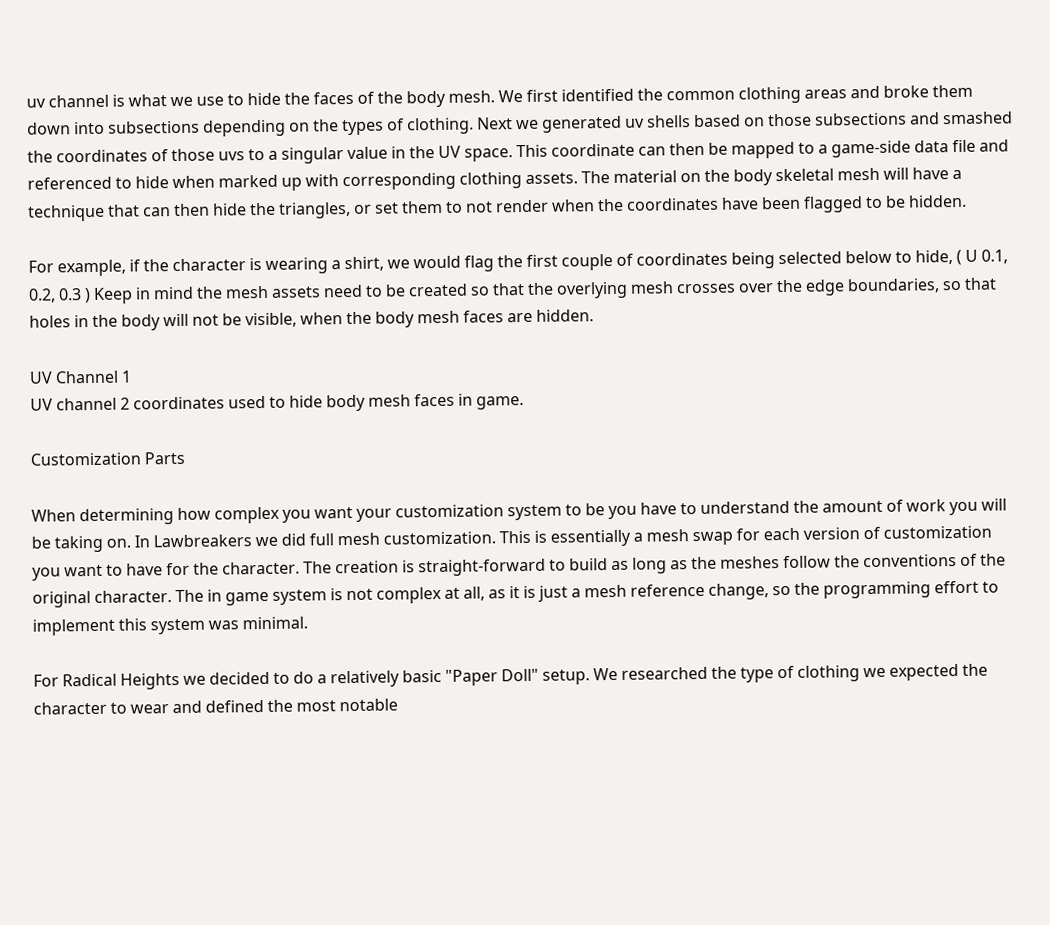uv channel is what we use to hide the faces of the body mesh. We first identified the common clothing areas and broke them down into subsections depending on the types of clothing. Next we generated uv shells based on those subsections and smashed the coordinates of those uvs to a singular value in the UV space. This coordinate can then be mapped to a game-side data file and referenced to hide when marked up with corresponding clothing assets. The material on the body skeletal mesh will have a technique that can then hide the triangles, or set them to not render when the coordinates have been flagged to be hidden.

For example, if the character is wearing a shirt, we would flag the first couple of coordinates being selected below to hide, ( U 0.1, 0.2, 0.3 ) Keep in mind the mesh assets need to be created so that the overlying mesh crosses over the edge boundaries, so that holes in the body will not be visible, when the body mesh faces are hidden.

UV Channel 1
UV channel 2 coordinates used to hide body mesh faces in game.

Customization Parts

When determining how complex you want your customization system to be you have to understand the amount of work you will be taking on. In Lawbreakers we did full mesh customization. This is essentially a mesh swap for each version of customization you want to have for the character. The creation is straight-forward to build as long as the meshes follow the conventions of the original character. The in game system is not complex at all, as it is just a mesh reference change, so the programming effort to implement this system was minimal.

For Radical Heights we decided to do a relatively basic "Paper Doll" setup. We researched the type of clothing we expected the character to wear and defined the most notable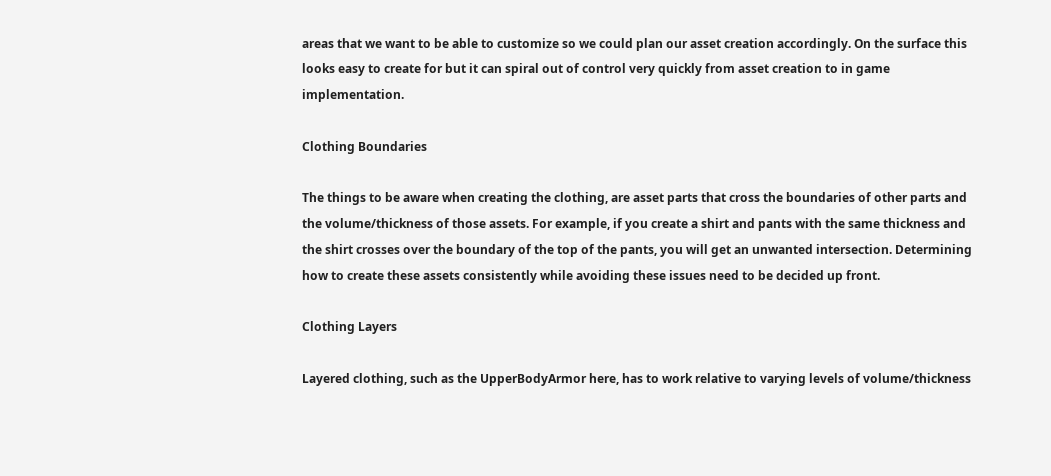areas that we want to be able to customize so we could plan our asset creation accordingly. On the surface this looks easy to create for but it can spiral out of control very quickly from asset creation to in game implementation.

Clothing Boundaries

The things to be aware when creating the clothing, are asset parts that cross the boundaries of other parts and the volume/thickness of those assets. For example, if you create a shirt and pants with the same thickness and the shirt crosses over the boundary of the top of the pants, you will get an unwanted intersection. Determining how to create these assets consistently while avoiding these issues need to be decided up front.

Clothing Layers

Layered clothing, such as the UpperBodyArmor here, has to work relative to varying levels of volume/thickness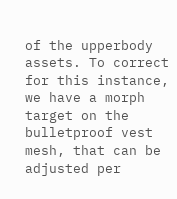of the upperbody assets. To correct for this instance, we have a morph target on the bulletproof vest mesh, that can be adjusted per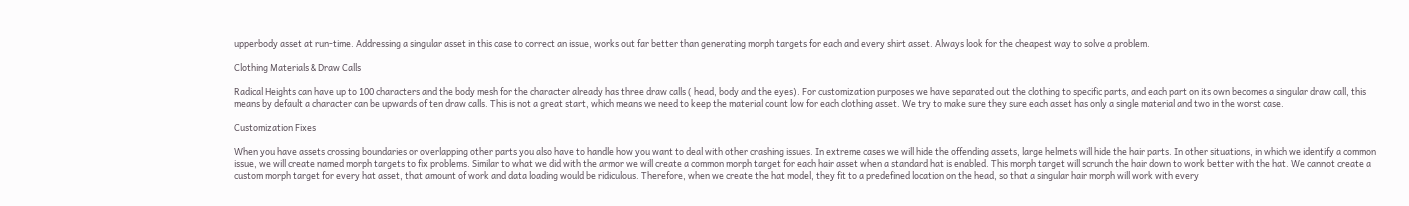upperbody asset at run-time. Addressing a singular asset in this case to correct an issue, works out far better than generating morph targets for each and every shirt asset. Always look for the cheapest way to solve a problem.

Clothing Materials & Draw Calls

Radical Heights can have up to 100 characters and the body mesh for the character already has three draw calls ( head, body and the eyes). For customization purposes we have separated out the clothing to specific parts, and each part on its own becomes a singular draw call, this means by default a character can be upwards of ten draw calls. This is not a great start, which means we need to keep the material count low for each clothing asset. We try to make sure they sure each asset has only a single material and two in the worst case.

Customization Fixes

When you have assets crossing boundaries or overlapping other parts you also have to handle how you want to deal with other crashing issues. In extreme cases we will hide the offending assets, large helmets will hide the hair parts. In other situations, in which we identify a common issue, we will create named morph targets to fix problems. Similar to what we did with the armor we will create a common morph target for each hair asset when a standard hat is enabled. This morph target will scrunch the hair down to work better with the hat. We cannot create a custom morph target for every hat asset, that amount of work and data loading would be ridiculous. Therefore, when we create the hat model, they fit to a predefined location on the head, so that a singular hair morph will work with every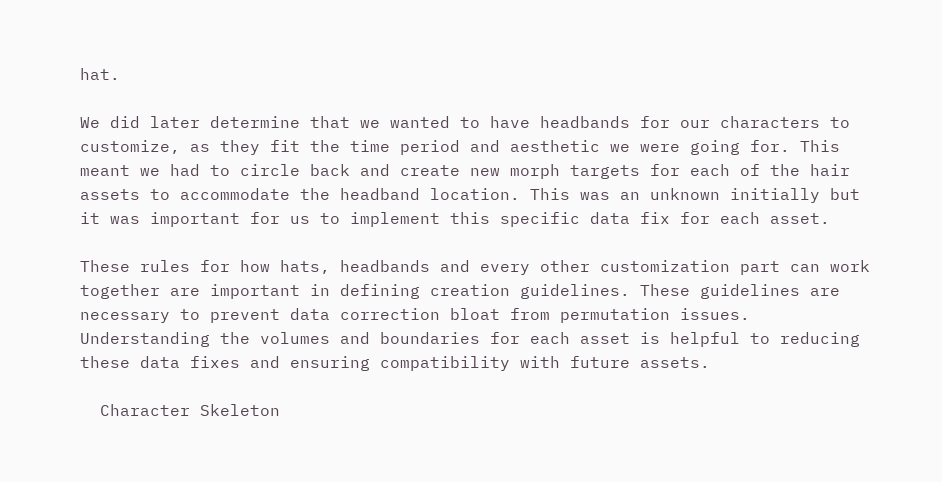hat.

We did later determine that we wanted to have headbands for our characters to customize, as they fit the time period and aesthetic we were going for. This meant we had to circle back and create new morph targets for each of the hair assets to accommodate the headband location. This was an unknown initially but it was important for us to implement this specific data fix for each asset.

These rules for how hats, headbands and every other customization part can work together are important in defining creation guidelines. These guidelines are necessary to prevent data correction bloat from permutation issues. Understanding the volumes and boundaries for each asset is helpful to reducing these data fixes and ensuring compatibility with future assets.

  Character Skeleton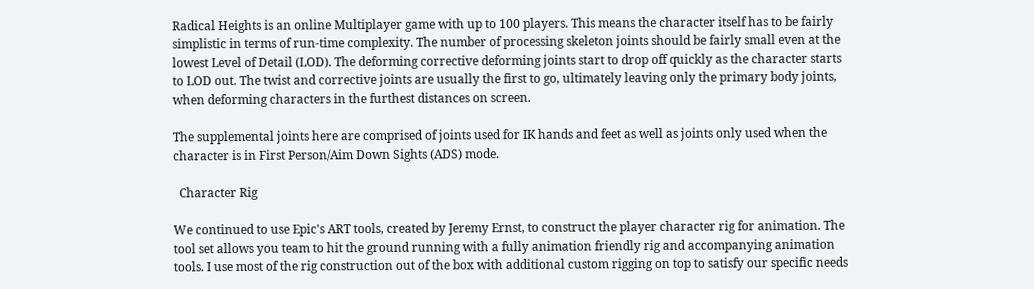Radical Heights is an online Multiplayer game with up to 100 players. This means the character itself has to be fairly simplistic in terms of run-time complexity. The number of processing skeleton joints should be fairly small even at the lowest Level of Detail (LOD). The deforming corrective deforming joints start to drop off quickly as the character starts to LOD out. The twist and corrective joints are usually the first to go, ultimately leaving only the primary body joints, when deforming characters in the furthest distances on screen.

The supplemental joints here are comprised of joints used for IK hands and feet as well as joints only used when the character is in First Person/Aim Down Sights (ADS) mode.

  Character Rig

We continued to use Epic's ART tools, created by Jeremy Ernst, to construct the player character rig for animation. The tool set allows you team to hit the ground running with a fully animation friendly rig and accompanying animation tools. I use most of the rig construction out of the box with additional custom rigging on top to satisfy our specific needs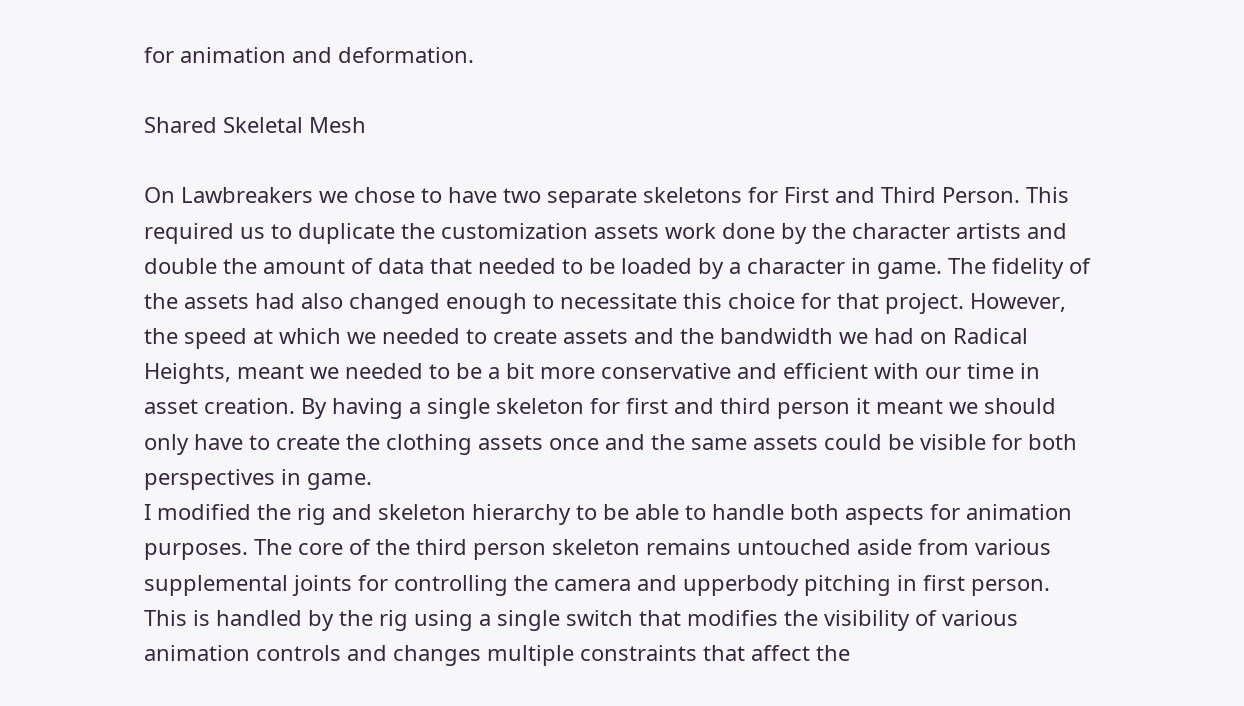for animation and deformation.

Shared Skeletal Mesh

On Lawbreakers we chose to have two separate skeletons for First and Third Person. This required us to duplicate the customization assets work done by the character artists and double the amount of data that needed to be loaded by a character in game. The fidelity of the assets had also changed enough to necessitate this choice for that project. However, the speed at which we needed to create assets and the bandwidth we had on Radical Heights, meant we needed to be a bit more conservative and efficient with our time in asset creation. By having a single skeleton for first and third person it meant we should only have to create the clothing assets once and the same assets could be visible for both perspectives in game.
I modified the rig and skeleton hierarchy to be able to handle both aspects for animation purposes. The core of the third person skeleton remains untouched aside from various supplemental joints for controlling the camera and upperbody pitching in first person. This is handled by the rig using a single switch that modifies the visibility of various animation controls and changes multiple constraints that affect the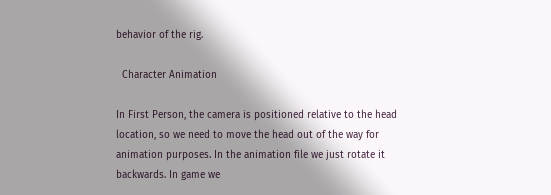behavior of the rig.

  Character Animation

In First Person, the camera is positioned relative to the head location, so we need to move the head out of the way for animation purposes. In the animation file we just rotate it backwards. In game we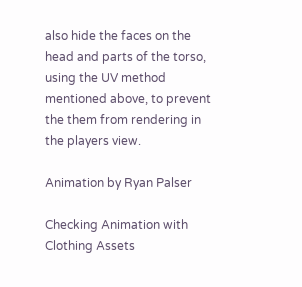also hide the faces on the head and parts of the torso, using the UV method mentioned above, to prevent the them from rendering in the players view.

Animation by Ryan Palser

Checking Animation with Clothing Assets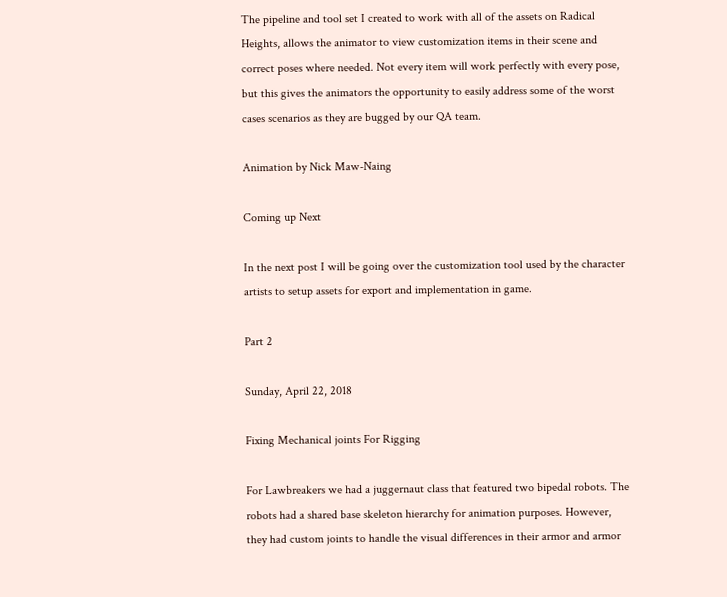The pipeline and tool set I created to work with all of the assets on Radical Heights, allows the animator to view customization items in their scene and correct poses where needed. Not every item will work perfectly with every pose, but this gives the animators the opportunity to easily address some of the worst cases scenarios as they are bugged by our QA team.

Animation by Nick Maw-Naing

Coming up Next

In the next post I will be going over the customization tool used by the character artists to setup assets for export and implementation in game.

Part 2

Sunday, April 22, 2018

Fixing Mechanical joints For Rigging

For Lawbreakers we had a juggernaut class that featured two bipedal robots. The robots had a shared base skeleton hierarchy for animation purposes. However, they had custom joints to handle the visual differences in their armor and armor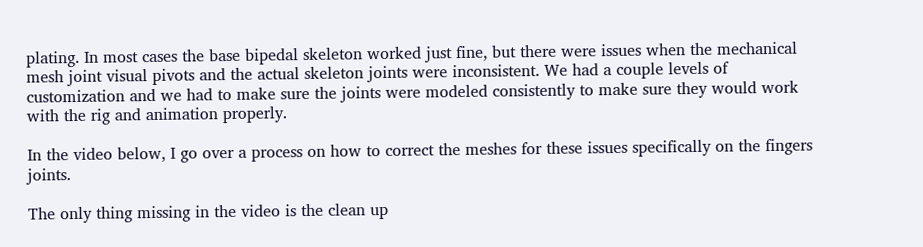plating. In most cases the base bipedal skeleton worked just fine, but there were issues when the mechanical mesh joint visual pivots and the actual skeleton joints were inconsistent. We had a couple levels of customization and we had to make sure the joints were modeled consistently to make sure they would work with the rig and animation properly.

In the video below, I go over a process on how to correct the meshes for these issues specifically on the fingers joints.

The only thing missing in the video is the clean up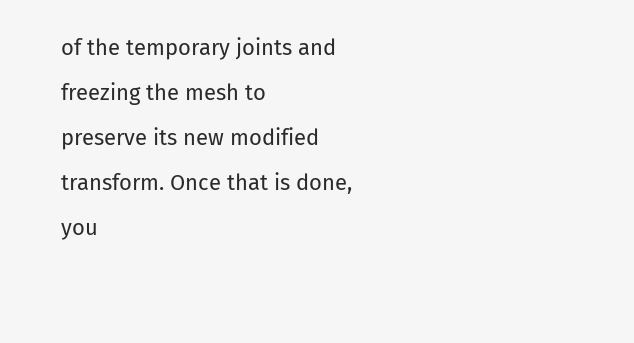of the temporary joints and freezing the mesh to preserve its new modified transform. Once that is done, you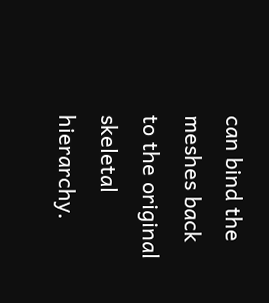can bind the meshes back to the original skeletal hierarchy.